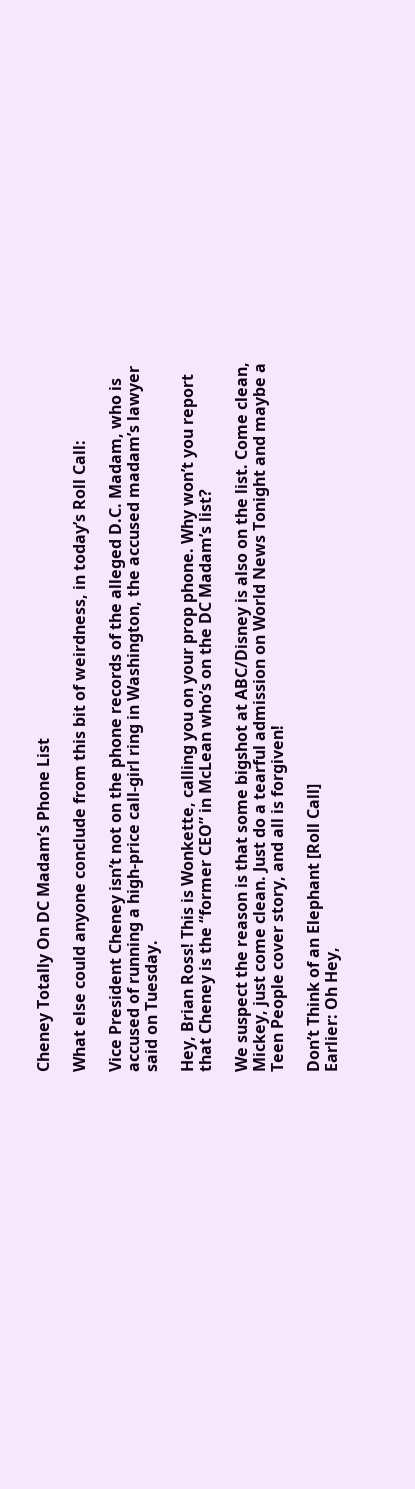Cheney Totally On DC Madam’s Phone List

What else could anyone conclude from this bit of weirdness, in today’s Roll Call:

Vice President Cheney isn’t not on the phone records of the alleged D.C. Madam, who is accused of running a high-price call-girl ring in Washington, the accused madam’s lawyer said on Tuesday.

Hey, Brian Ross! This is Wonkette, calling you on your prop phone. Why won’t you report that Cheney is the “former CEO” in McLean who’s on the DC Madam’s list?

We suspect the reason is that some bigshot at ABC/Disney is also on the list. Come clean, Mickey, just come clean. Just do a tearful admission on World News Tonight and maybe a Teen People cover story, and all is forgiven!

Don’t Think of an Elephant [Roll Call]
Earlier: Oh Hey,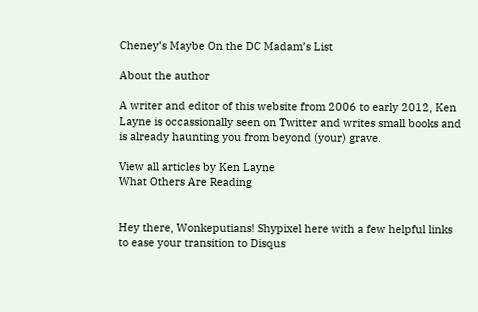Cheney’s Maybe On the DC Madam’s List

About the author

A writer and editor of this website from 2006 to early 2012, Ken Layne is occassionally seen on Twitter and writes small books and is already haunting you from beyond (your) grave.

View all articles by Ken Layne
What Others Are Reading


Hey there, Wonkeputians! Shypixel here with a few helpful links to ease your transition to Disqus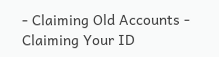- Claiming Old Accounts - Claiming Your ID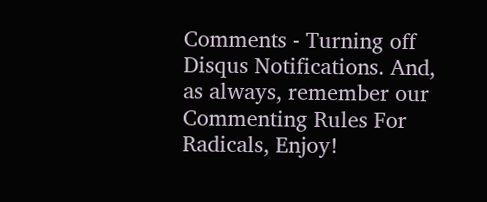Comments - Turning off Disqus Notifications. And, as always, remember our Commenting Rules For Radicals, Enjoy!